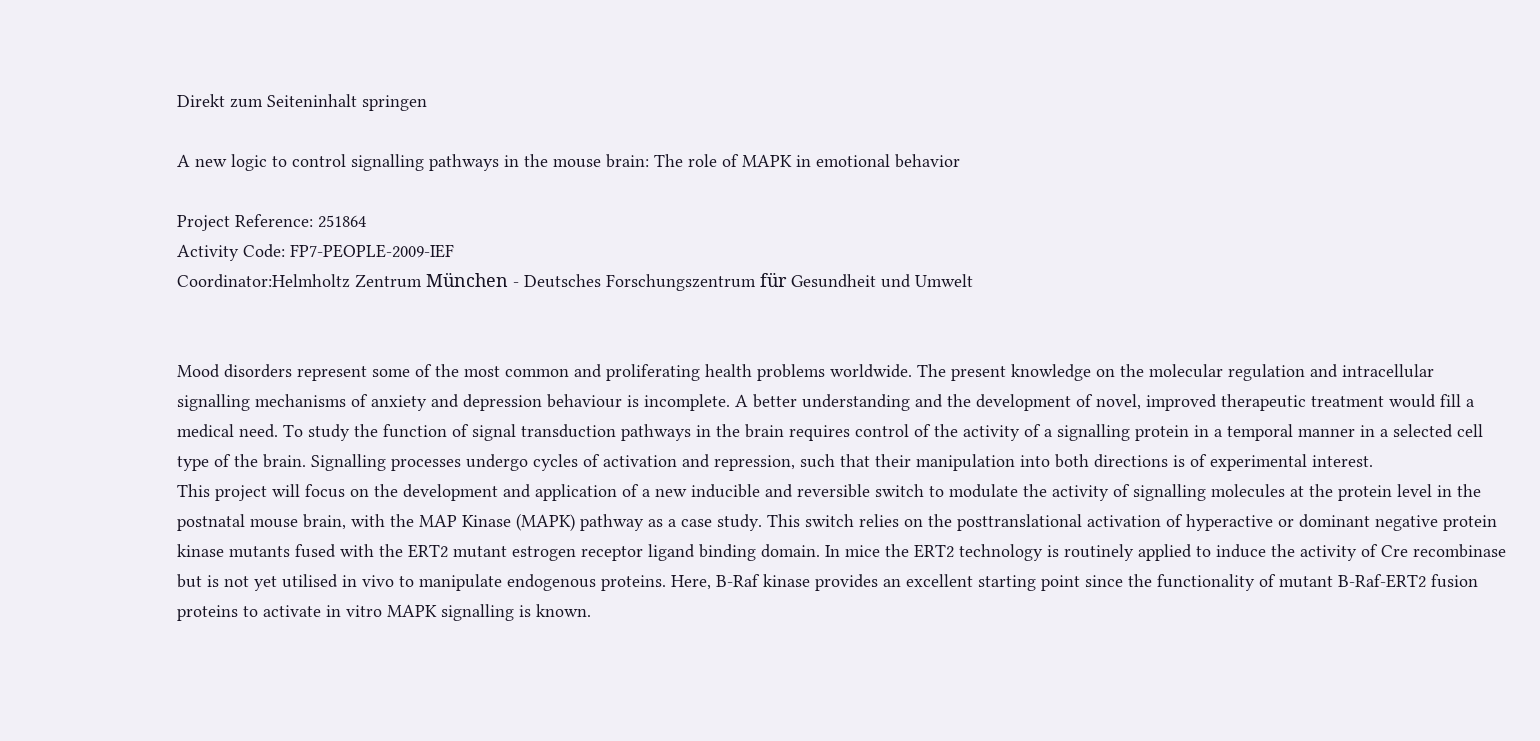Direkt zum Seiteninhalt springen

A new logic to control signalling pathways in the mouse brain: The role of MAPK in emotional behavior

Project Reference: 251864
Activity Code: FP7-PEOPLE-2009-IEF
Coordinator:Helmholtz Zentrum München - Deutsches Forschungszentrum für Gesundheit und Umwelt


Mood disorders represent some of the most common and proliferating health problems worldwide. The present knowledge on the molecular regulation and intracellular signalling mechanisms of anxiety and depression behaviour is incomplete. A better understanding and the development of novel, improved therapeutic treatment would fill a medical need. To study the function of signal transduction pathways in the brain requires control of the activity of a signalling protein in a temporal manner in a selected cell type of the brain. Signalling processes undergo cycles of activation and repression, such that their manipulation into both directions is of experimental interest.
This project will focus on the development and application of a new inducible and reversible switch to modulate the activity of signalling molecules at the protein level in the postnatal mouse brain, with the MAP Kinase (MAPK) pathway as a case study. This switch relies on the posttranslational activation of hyperactive or dominant negative protein kinase mutants fused with the ERT2 mutant estrogen receptor ligand binding domain. In mice the ERT2 technology is routinely applied to induce the activity of Cre recombinase but is not yet utilised in vivo to manipulate endogenous proteins. Here, B-Raf kinase provides an excellent starting point since the functionality of mutant B-Raf-ERT2 fusion proteins to activate in vitro MAPK signalling is known.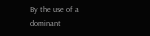By the use of a dominant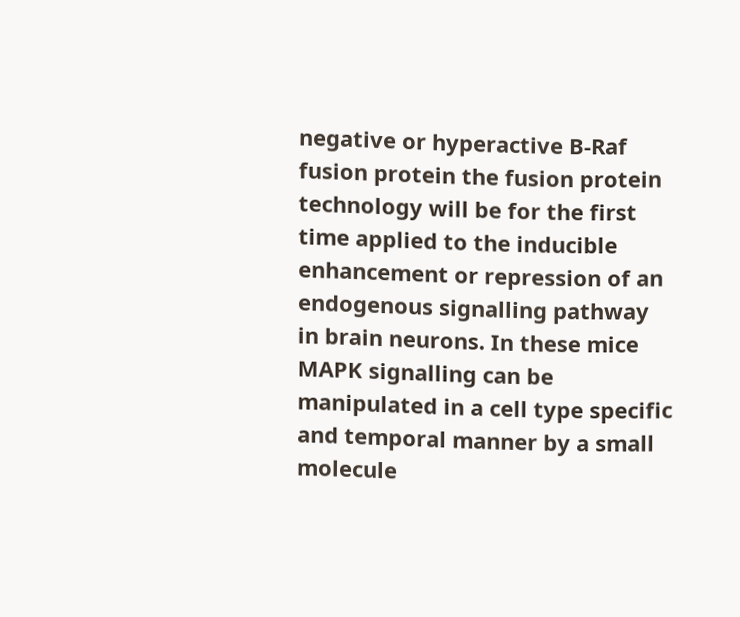negative or hyperactive B-Raf fusion protein the fusion protein technology will be for the first time applied to the inducible enhancement or repression of an endogenous signalling pathway in brain neurons. In these mice MAPK signalling can be manipulated in a cell type specific and temporal manner by a small molecule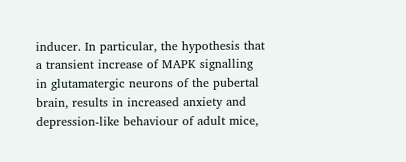inducer. In particular, the hypothesis that a transient increase of MAPK signalling in glutamatergic neurons of the pubertal brain, results in increased anxiety and depression-like behaviour of adult mice,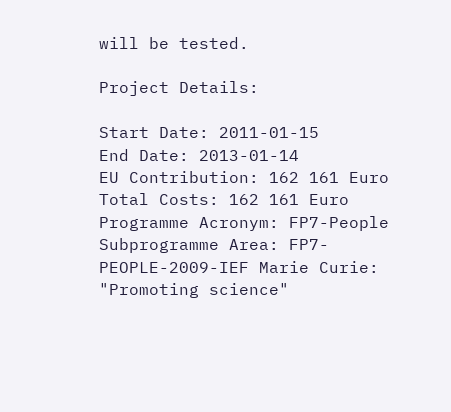will be tested.

Project Details:

Start Date: 2011-01-15
End Date: 2013-01-14
EU Contribution: 162 161 Euro
Total Costs: 162 161 Euro
Programme Acronym: FP7-People
Subprogramme Area: FP7-PEOPLE-2009-IEF Marie Curie: "Promoting science"